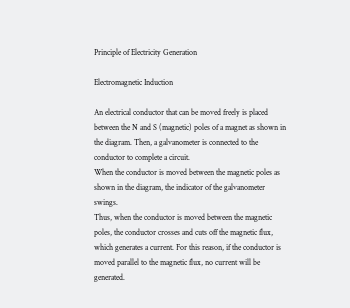Principle of Electricity Generation

Electromagnetic Induction

An electrical conductor that can be moved freely is placed between the N and S (magnetic) poles of a magnet as shown in the diagram. Then, a galvanometer is connected to the conductor to complete a circuit.
When the conductor is moved between the magnetic poles as shown in the diagram, the indicator of the galvanometer swings.
Thus, when the conductor is moved between the magnetic poles, the conductor crosses and cuts off the magnetic flux, which generates a current. For this reason, if the conductor is moved parallel to the magnetic flux, no current will be generated.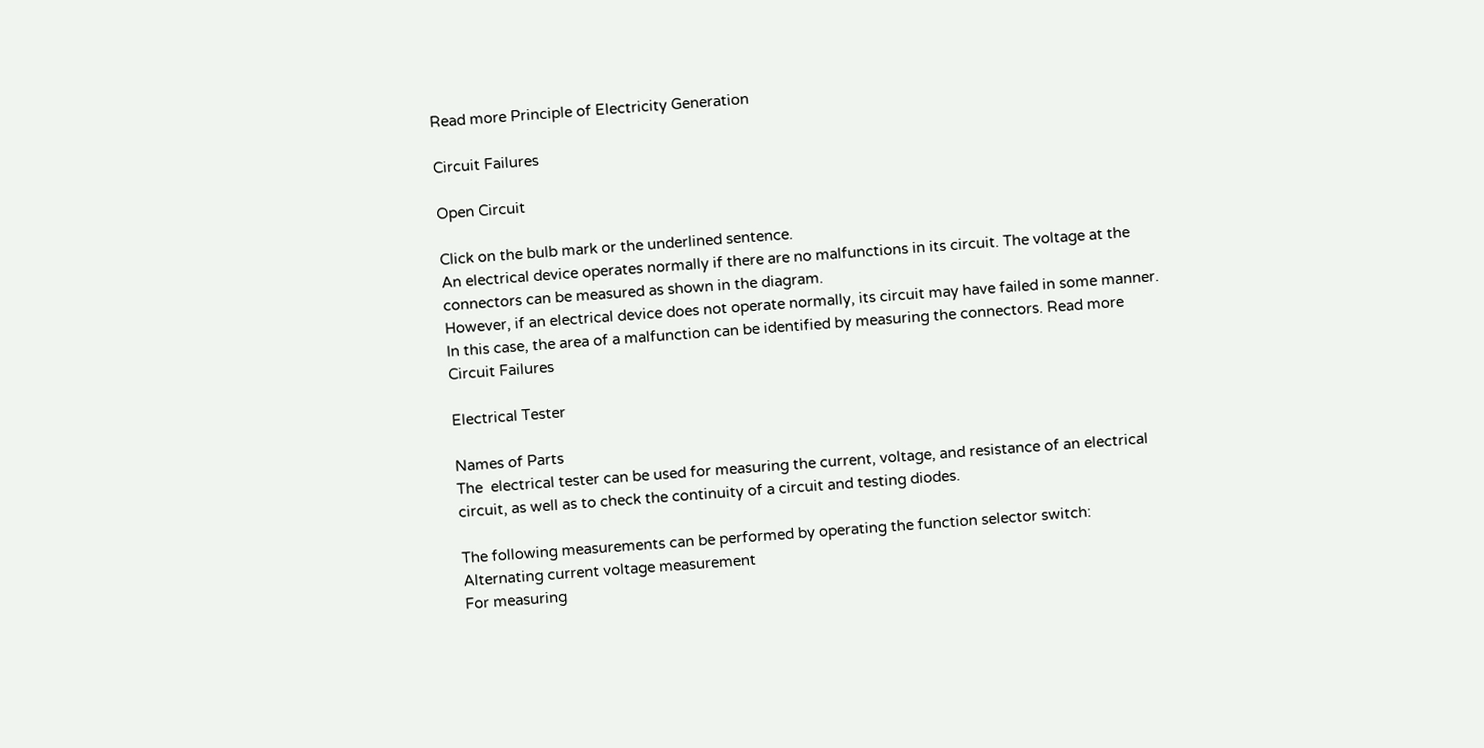Read more Principle of Electricity Generation

Circuit Failures

Open Circuit

Click on the bulb mark or the underlined sentence.
An electrical device operates normally if there are no malfunctions in its circuit. The voltage at the connectors can be measured as shown in the diagram.
However, if an electrical device does not operate normally, its circuit may have failed in some manner.
In this case, the area of a malfunction can be identified by measuring the connectors. Read more Circuit Failures

Electrical Tester

Names of Parts
The  electrical tester can be used for measuring the current, voltage, and resistance of an electrical circuit, as well as to check the continuity of a circuit and testing diodes.

The following measurements can be performed by operating the function selector switch:
Alternating current voltage measurement
For measuring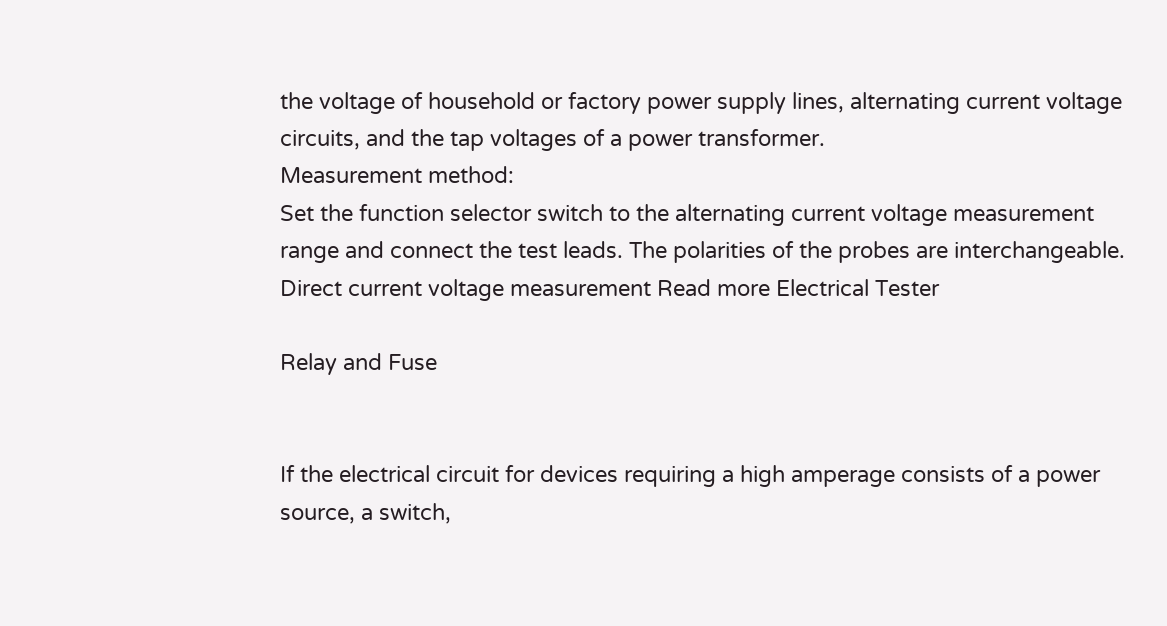the voltage of household or factory power supply lines, alternating current voltage circuits, and the tap voltages of a power transformer.
Measurement method:
Set the function selector switch to the alternating current voltage measurement range and connect the test leads. The polarities of the probes are interchangeable.
Direct current voltage measurement Read more Electrical Tester

Relay and Fuse


If the electrical circuit for devices requiring a high amperage consists of a power source, a switch,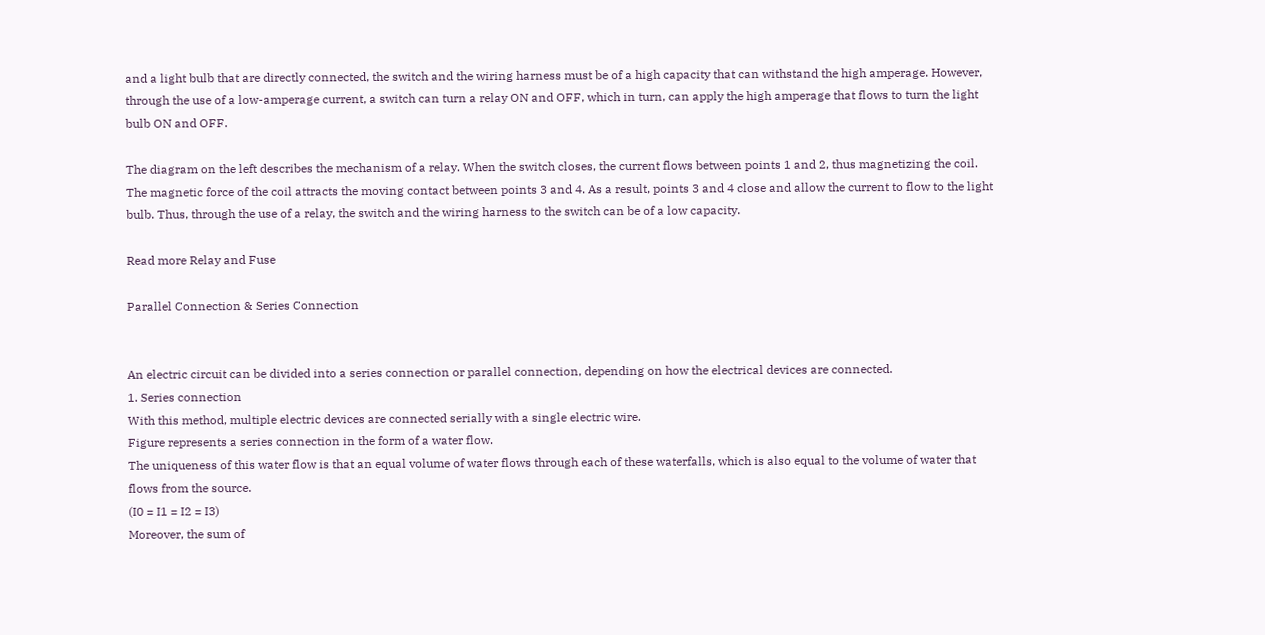and a light bulb that are directly connected, the switch and the wiring harness must be of a high capacity that can withstand the high amperage. However, through the use of a low-amperage current, a switch can turn a relay ON and OFF, which in turn, can apply the high amperage that flows to turn the light bulb ON and OFF.

The diagram on the left describes the mechanism of a relay. When the switch closes, the current flows between points 1 and 2, thus magnetizing the coil. The magnetic force of the coil attracts the moving contact between points 3 and 4. As a result, points 3 and 4 close and allow the current to flow to the light bulb. Thus, through the use of a relay, the switch and the wiring harness to the switch can be of a low capacity.

Read more Relay and Fuse

Parallel Connection & Series Connection


An electric circuit can be divided into a series connection or parallel connection, depending on how the electrical devices are connected.
1. Series connection
With this method, multiple electric devices are connected serially with a single electric wire.
Figure represents a series connection in the form of a water flow.
The uniqueness of this water flow is that an equal volume of water flows through each of these waterfalls, which is also equal to the volume of water that flows from the source.
(I0 = I1 = I2 = I3)
Moreover, the sum of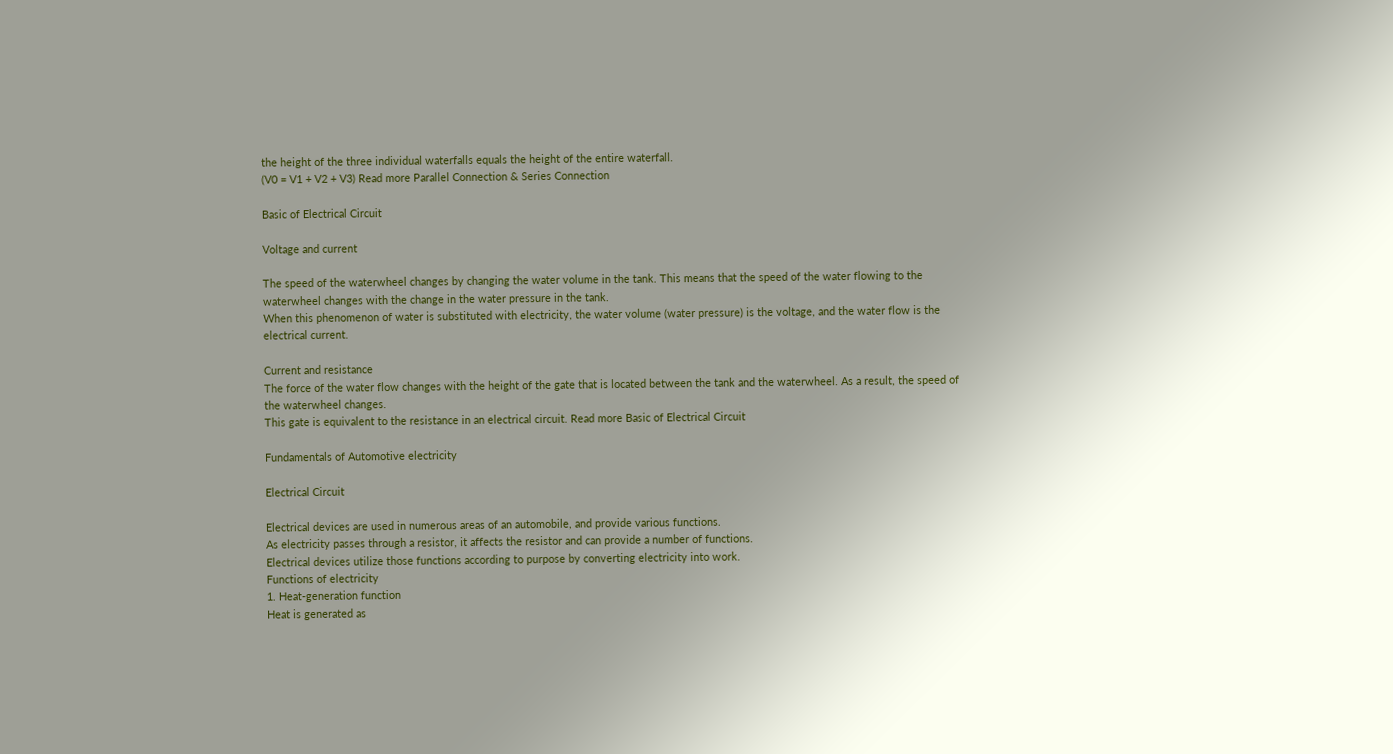the height of the three individual waterfalls equals the height of the entire waterfall.
(V0 = V1 + V2 + V3) Read more Parallel Connection & Series Connection

Basic of Electrical Circuit

Voltage and current

The speed of the waterwheel changes by changing the water volume in the tank. This means that the speed of the water flowing to the waterwheel changes with the change in the water pressure in the tank.
When this phenomenon of water is substituted with electricity, the water volume (water pressure) is the voltage, and the water flow is the electrical current.

Current and resistance
The force of the water flow changes with the height of the gate that is located between the tank and the waterwheel. As a result, the speed of the waterwheel changes.
This gate is equivalent to the resistance in an electrical circuit. Read more Basic of Electrical Circuit

Fundamentals of Automotive electricity

Electrical Circuit

Electrical devices are used in numerous areas of an automobile, and provide various functions.
As electricity passes through a resistor, it affects the resistor and can provide a number of functions.
Electrical devices utilize those functions according to purpose by converting electricity into work.
Functions of electricity
1. Heat-generation function
Heat is generated as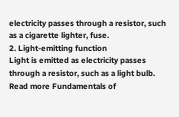electricity passes through a resistor, such as a cigarette lighter, fuse.
2. Light-emitting function
Light is emitted as electricity passes through a resistor, such as a light bulb. Read more Fundamentals of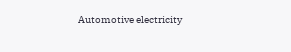Automotive electricity